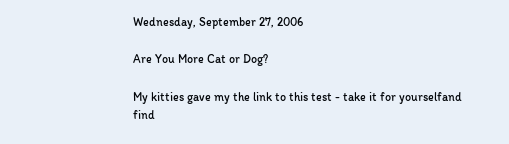Wednesday, September 27, 2006

Are You More Cat or Dog?

My kitties gave my the link to this test - take it for yourselfand find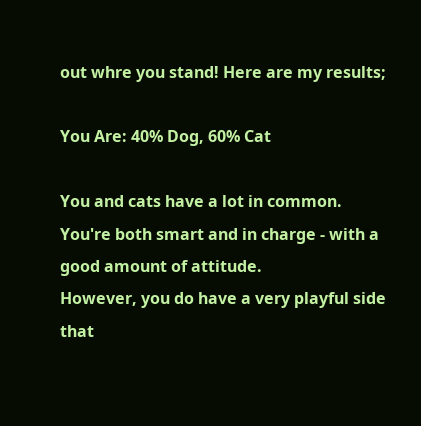out whre you stand! Here are my results;

You Are: 40% Dog, 60% Cat

You and cats have a lot in common.
You're both smart and in charge - with a good amount of attitude.
However, you do have a very playful side that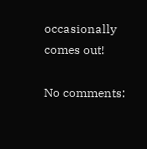occasionally comes out!

No comments: